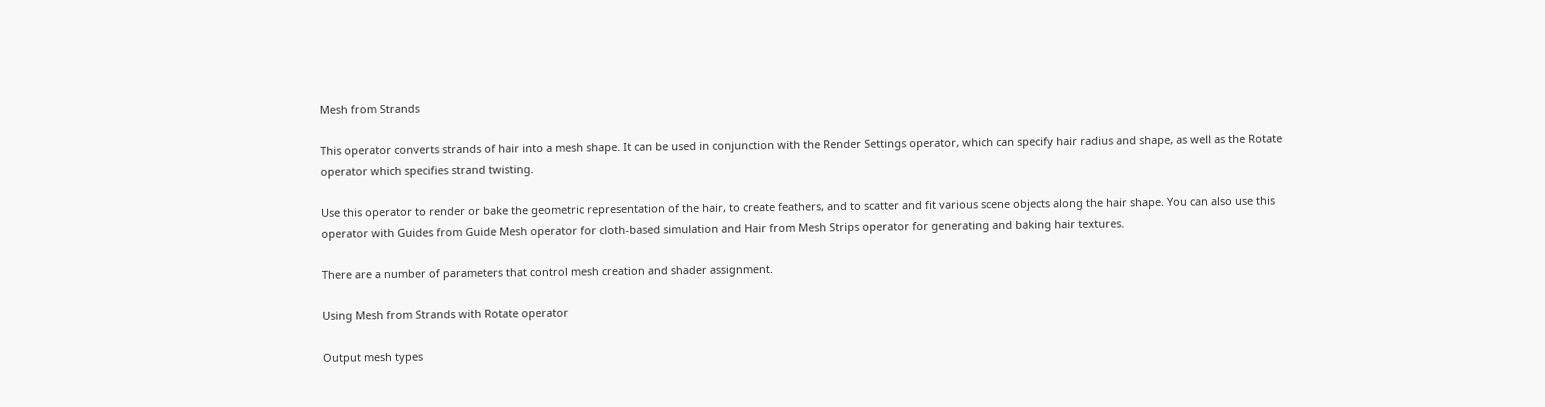Mesh from Strands

This operator converts strands of hair into a mesh shape. It can be used in conjunction with the Render Settings operator, which can specify hair radius and shape, as well as the Rotate operator which specifies strand twisting.

Use this operator to render or bake the geometric representation of the hair, to create feathers, and to scatter and fit various scene objects along the hair shape. You can also use this operator with Guides from Guide Mesh operator for cloth-based simulation and Hair from Mesh Strips operator for generating and baking hair textures.

There are a number of parameters that control mesh creation and shader assignment.

Using Mesh from Strands with Rotate operator

Output mesh types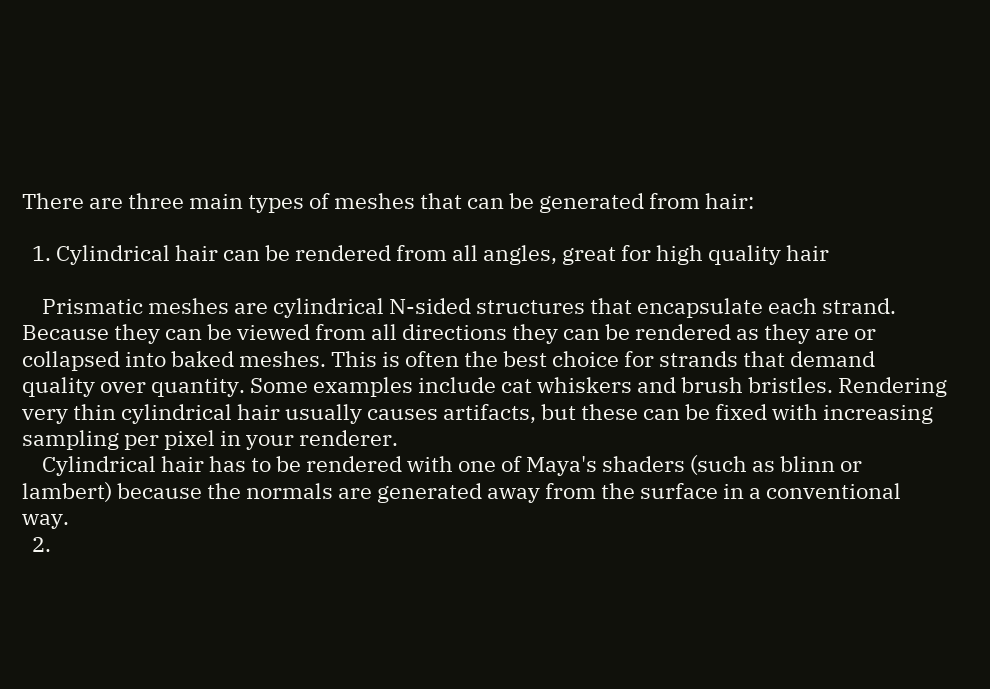There are three main types of meshes that can be generated from hair:

  1. Cylindrical hair can be rendered from all angles, great for high quality hair

    Prismatic meshes are cylindrical N-sided structures that encapsulate each strand. Because they can be viewed from all directions they can be rendered as they are or collapsed into baked meshes. This is often the best choice for strands that demand quality over quantity. Some examples include cat whiskers and brush bristles. Rendering very thin cylindrical hair usually causes artifacts, but these can be fixed with increasing sampling per pixel in your renderer.
    Cylindrical hair has to be rendered with one of Maya's shaders (such as blinn or lambert) because the normals are generated away from the surface in a conventional way.
  2.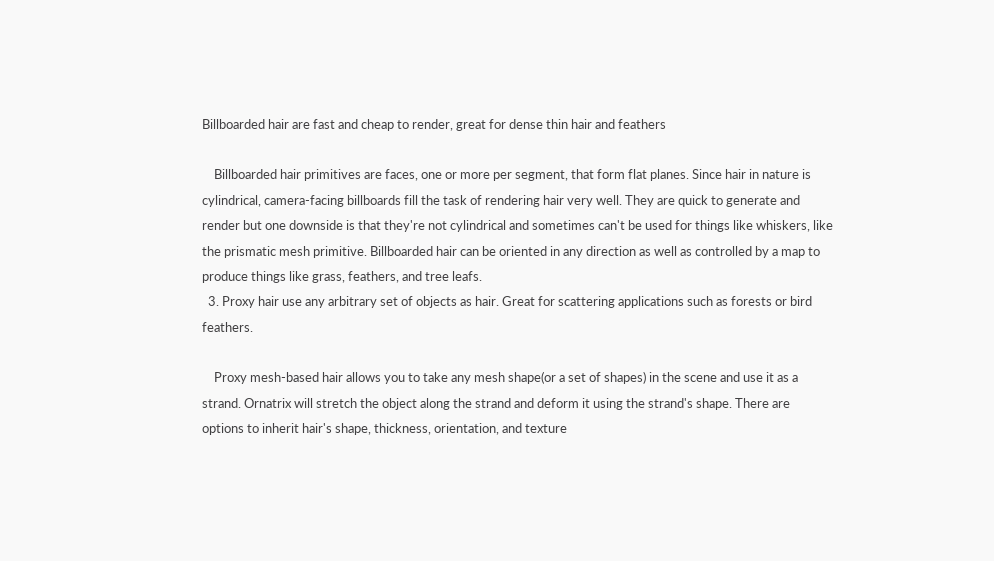Billboarded hair are fast and cheap to render, great for dense thin hair and feathers

    Billboarded hair primitives are faces, one or more per segment, that form flat planes. Since hair in nature is cylindrical, camera-facing billboards fill the task of rendering hair very well. They are quick to generate and render but one downside is that they're not cylindrical and sometimes can't be used for things like whiskers, like the prismatic mesh primitive. Billboarded hair can be oriented in any direction as well as controlled by a map to produce things like grass, feathers, and tree leafs.
  3. Proxy hair use any arbitrary set of objects as hair. Great for scattering applications such as forests or bird feathers.

    Proxy mesh-based hair allows you to take any mesh shape(or a set of shapes) in the scene and use it as a strand. Ornatrix will stretch the object along the strand and deform it using the strand's shape. There are options to inherit hair's shape, thickness, orientation, and texture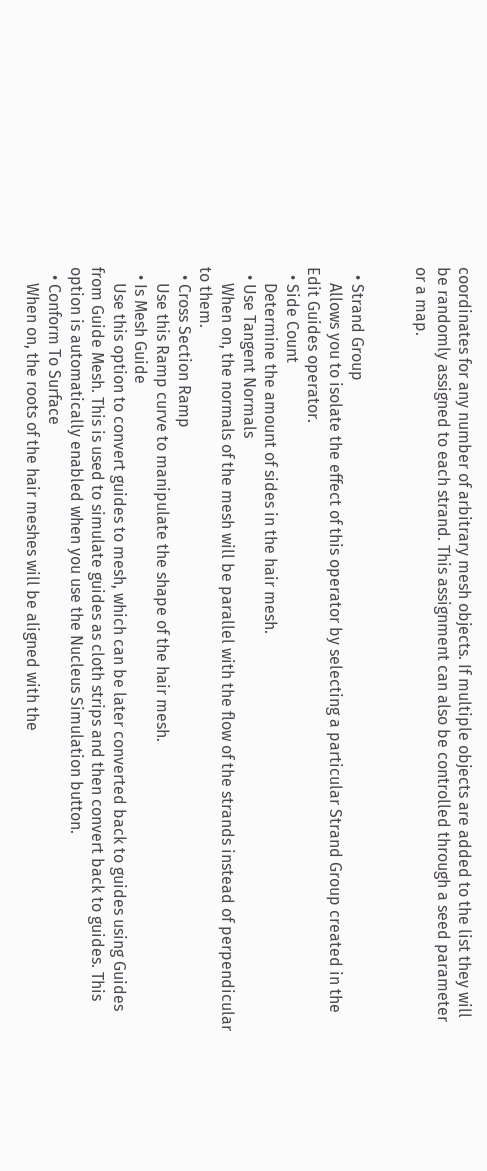coordinates for any number of arbitrary mesh objects. If multiple objects are added to the list they will be randomly assigned to each strand. This assignment can also be controlled through a seed parameter or a map.


  • Strand Group
    Allows you to isolate the effect of this operator by selecting a particular Strand Group created in the Edit Guides operator.
  • Side Count
    Determine the amount of sides in the hair mesh.
  • Use Tangent Normals
    When on, the normals of the mesh will be parallel with the flow of the strands instead of perpendicular to them.
  • Cross Section Ramp
    Use this Ramp curve to manipulate the shape of the hair mesh.
  • Is Mesh Guide
    Use this option to convert guides to mesh, which can be later converted back to guides using Guides from Guide Mesh. This is used to simulate guides as cloth strips and then convert back to guides. This option is automatically enabled when you use the Nucleus Simulation button.
  • Conform To Surface
    When on, the roots of the hair meshes will be aligned with the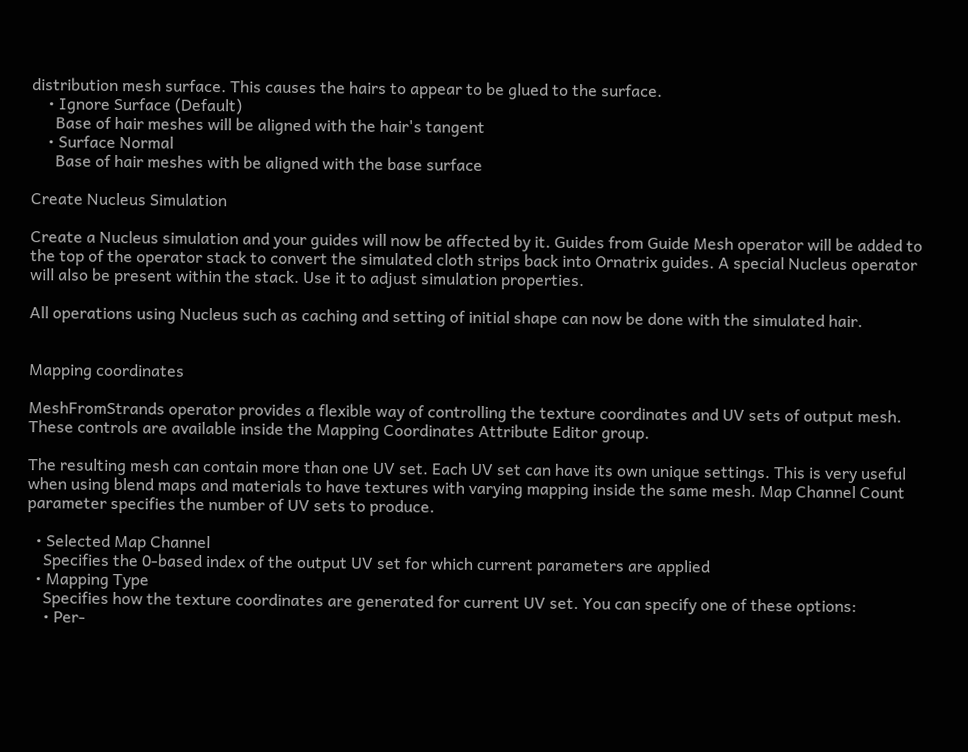distribution mesh surface. This causes the hairs to appear to be glued to the surface.
    • Ignore Surface (Default)
      Base of hair meshes will be aligned with the hair's tangent
    • Surface Normal
      Base of hair meshes with be aligned with the base surface

Create Nucleus Simulation

Create a Nucleus simulation and your guides will now be affected by it. Guides from Guide Mesh operator will be added to the top of the operator stack to convert the simulated cloth strips back into Ornatrix guides. A special Nucleus operator will also be present within the stack. Use it to adjust simulation properties.

All operations using Nucleus such as caching and setting of initial shape can now be done with the simulated hair.


Mapping coordinates

MeshFromStrands operator provides a flexible way of controlling the texture coordinates and UV sets of output mesh. These controls are available inside the Mapping Coordinates Attribute Editor group.

The resulting mesh can contain more than one UV set. Each UV set can have its own unique settings. This is very useful when using blend maps and materials to have textures with varying mapping inside the same mesh. Map Channel Count parameter specifies the number of UV sets to produce.

  • Selected Map Channel
    Specifies the 0-based index of the output UV set for which current parameters are applied
  • Mapping Type
    Specifies how the texture coordinates are generated for current UV set. You can specify one of these options:
    • Per-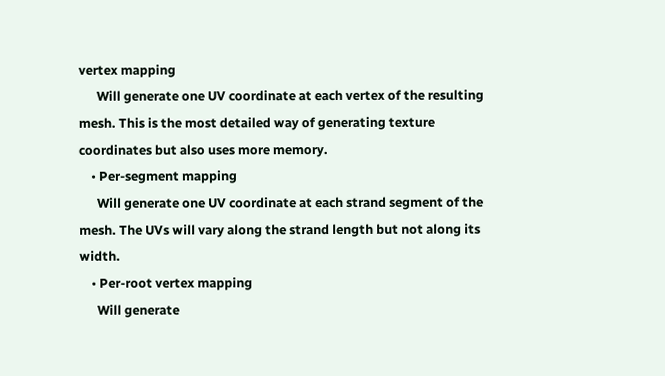vertex mapping
      Will generate one UV coordinate at each vertex of the resulting mesh. This is the most detailed way of generating texture coordinates but also uses more memory.
    • Per-segment mapping
      Will generate one UV coordinate at each strand segment of the mesh. The UVs will vary along the strand length but not along its width.
    • Per-root vertex mapping
      Will generate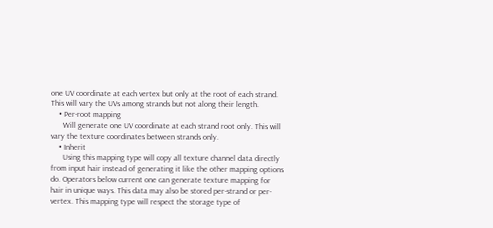one UV coordinate at each vertex but only at the root of each strand. This will vary the UVs among strands but not along their length.
    • Per-root mapping
      Will generate one UV coordinate at each strand root only. This will vary the texture coordinates between strands only.
    • Inherit
      Using this mapping type will copy all texture channel data directly from input hair instead of generating it like the other mapping options do. Operators below current one can generate texture mapping for hair in unique ways. This data may also be stored per-strand or per-vertex. This mapping type will respect the storage type of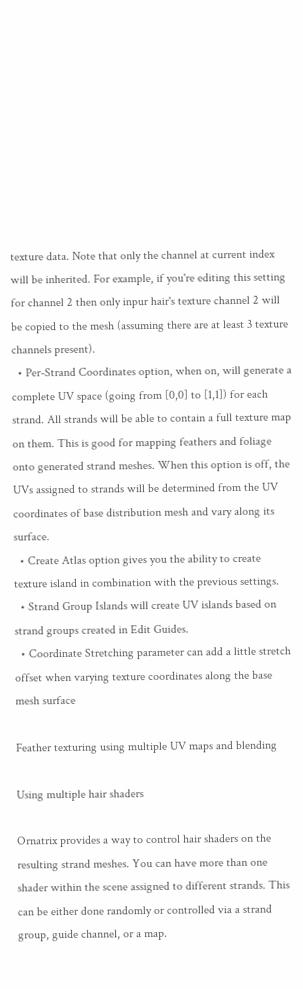texture data. Note that only the channel at current index will be inherited. For example, if you're editing this setting for channel 2 then only inpur hair's texture channel 2 will be copied to the mesh (assuming there are at least 3 texture channels present).
  • Per-Strand Coordinates option, when on, will generate a complete UV space (going from [0,0] to [1,1]) for each strand. All strands will be able to contain a full texture map on them. This is good for mapping feathers and foliage onto generated strand meshes. When this option is off, the UVs assigned to strands will be determined from the UV coordinates of base distribution mesh and vary along its surface.
  • Create Atlas option gives you the ability to create texture island in combination with the previous settings.
  • Strand Group Islands will create UV islands based on strand groups created in Edit Guides.
  • Coordinate Stretching parameter can add a little stretch offset when varying texture coordinates along the base mesh surface

Feather texturing using multiple UV maps and blending

Using multiple hair shaders

Ornatrix provides a way to control hair shaders on the resulting strand meshes. You can have more than one shader within the scene assigned to different strands. This can be either done randomly or controlled via a strand group, guide channel, or a map.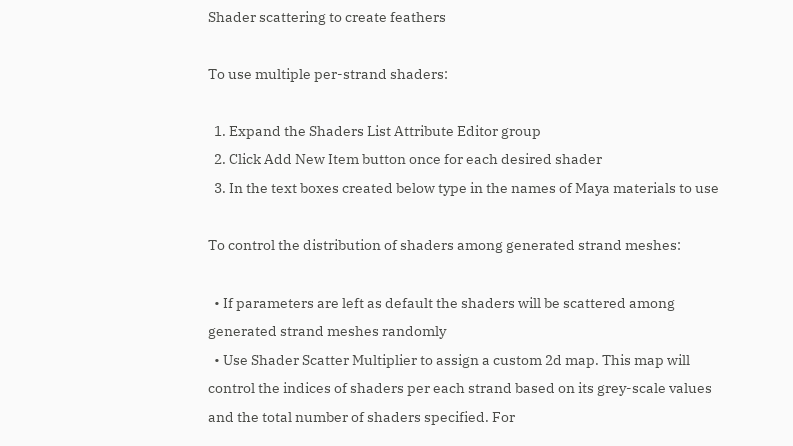Shader scattering to create feathers

To use multiple per-strand shaders:

  1. Expand the Shaders List Attribute Editor group
  2. Click Add New Item button once for each desired shader
  3. In the text boxes created below type in the names of Maya materials to use

To control the distribution of shaders among generated strand meshes:

  • If parameters are left as default the shaders will be scattered among generated strand meshes randomly
  • Use Shader Scatter Multiplier to assign a custom 2d map. This map will control the indices of shaders per each strand based on its grey-scale values and the total number of shaders specified. For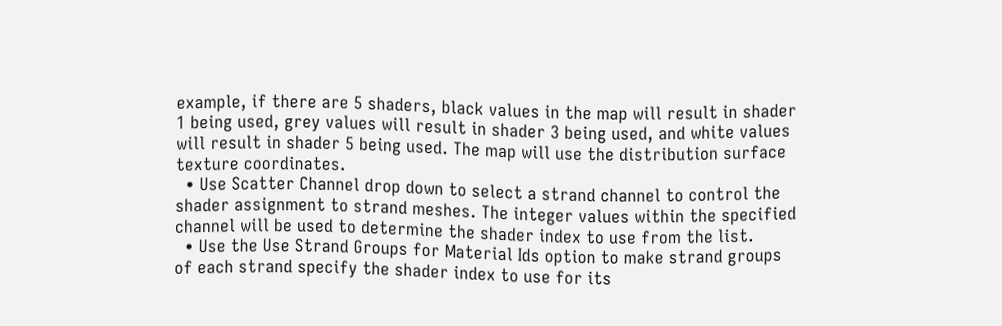example, if there are 5 shaders, black values in the map will result in shader 1 being used, grey values will result in shader 3 being used, and white values will result in shader 5 being used. The map will use the distribution surface texture coordinates.
  • Use Scatter Channel drop down to select a strand channel to control the shader assignment to strand meshes. The integer values within the specified channel will be used to determine the shader index to use from the list.
  • Use the Use Strand Groups for Material Ids option to make strand groups of each strand specify the shader index to use for its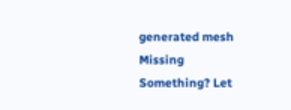generated mesh
Missing Something? Let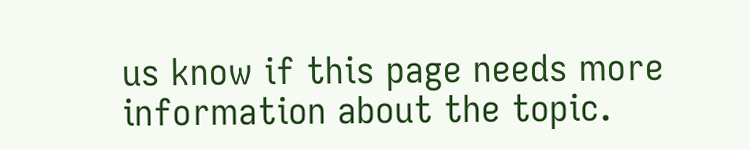us know if this page needs more information about the topic.